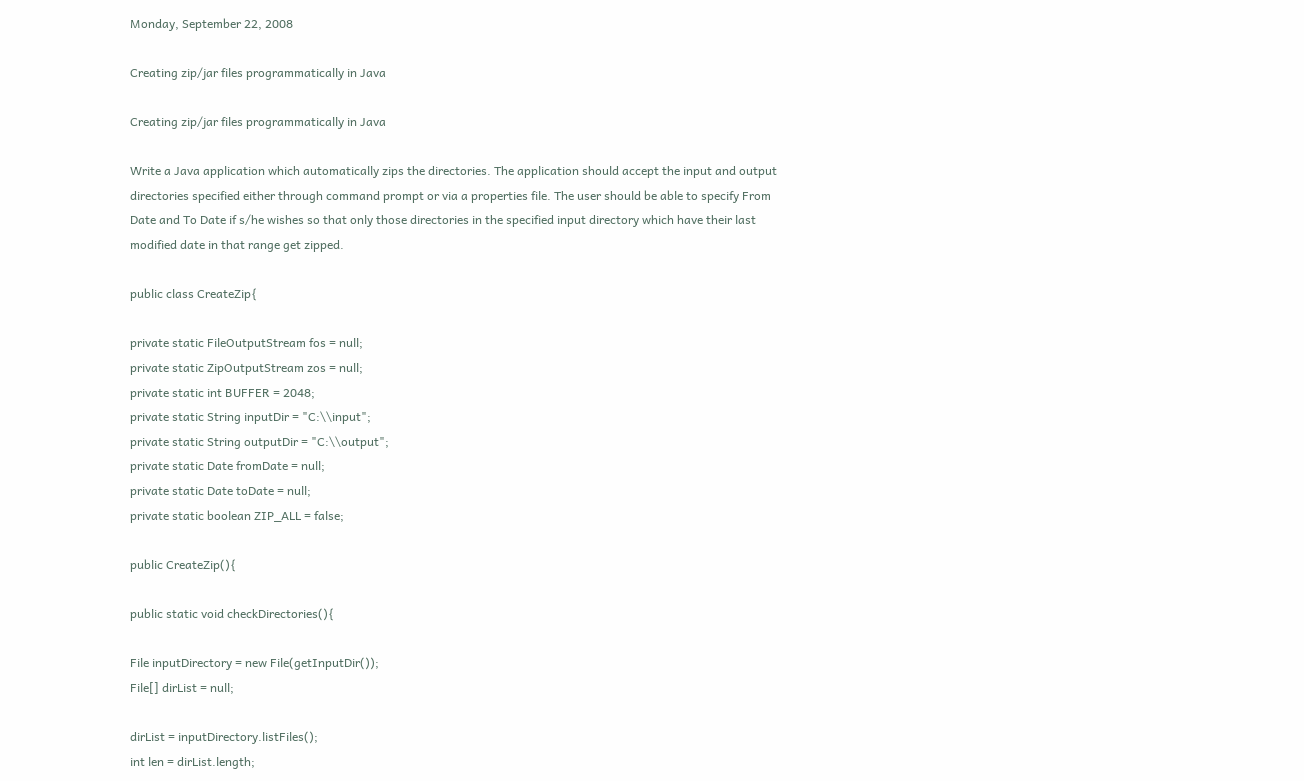Monday, September 22, 2008

Creating zip/jar files programmatically in Java

Creating zip/jar files programmatically in Java

Write a Java application which automatically zips the directories. The application should accept the input and output directories specified either through command prompt or via a properties file. The user should be able to specify From Date and To Date if s/he wishes so that only those directories in the specified input directory which have their last modified date in that range get zipped.

public class CreateZip{

private static FileOutputStream fos = null;
private static ZipOutputStream zos = null;
private static int BUFFER = 2048;
private static String inputDir = "C:\\input";
private static String outputDir = "C:\\output";
private static Date fromDate = null;
private static Date toDate = null;
private static boolean ZIP_ALL = false;

public CreateZip(){

public static void checkDirectories(){

File inputDirectory = new File(getInputDir());
File[] dirList = null;

dirList = inputDirectory.listFiles();
int len = dirList.length;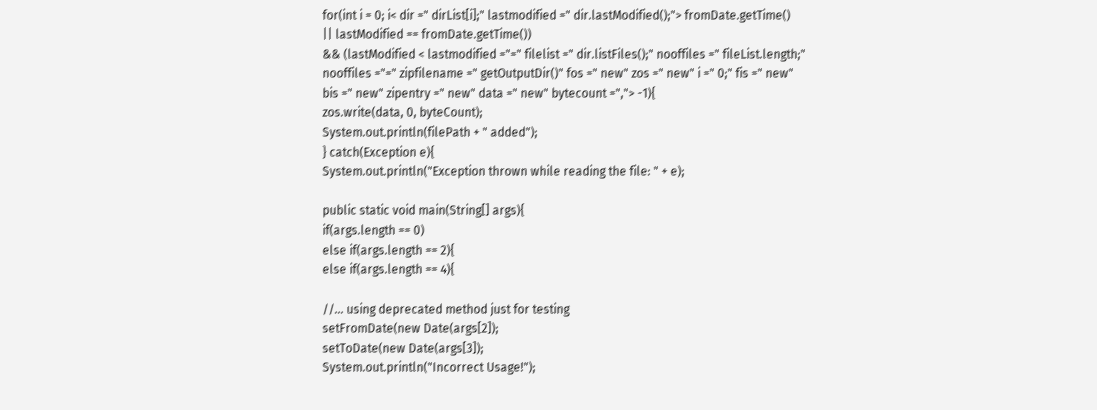for(int i = 0; i< dir =" dirList[i];" lastmodified =" dir.lastModified();"> fromDate.getTime()
|| lastModified == fromDate.getTime())
&& (lastModified < lastmodified ="=" filelist =" dir.listFiles();" nooffiles =" fileList.length;" nooffiles ="=" zipfilename =" getOutputDir()" fos =" new" zos =" new" i =" 0;" fis =" new" bis =" new" zipentry =" new" data =" new" bytecount =","> -1){
zos.write(data, 0, byteCount);
System.out.println(filePath + " added");
} catch(Exception e){
System.out.println("Exception thrown while reading the file: " + e);

public static void main(String[] args){
if(args.length == 0)
else if(args.length == 2){
else if(args.length == 4){

//... using deprecated method just for testing
setFromDate(new Date(args[2]);
setToDate(new Date(args[3]);
System.out.println("Incorrect Usage!");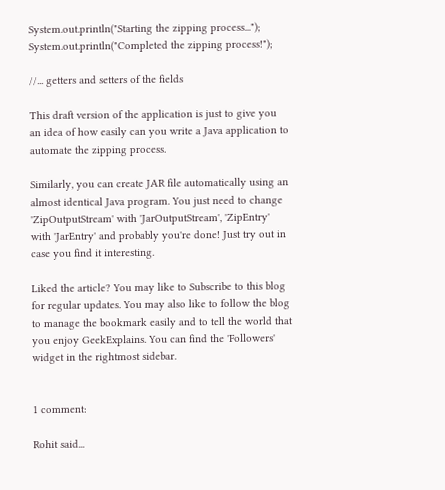System.out.println("Starting the zipping process...");
System.out.println("Completed the zipping process!");

//... getters and setters of the fields

This draft version of the application is just to give you an idea of how easily can you write a Java application to automate the zipping process.

Similarly, you can create JAR file automatically using an almost identical Java program. You just need to change 'ZipOutputStream' with 'JarOutputStream', 'ZipEntry' with 'JarEntry' and probably you're done! Just try out in case you find it interesting.

Liked the article? You may like to Subscribe to this blog for regular updates. You may also like to follow the blog to manage the bookmark easily and to tell the world that you enjoy GeekExplains. You can find the 'Followers' widget in the rightmost sidebar.


1 comment:

Rohit said...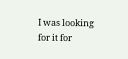I was looking for it for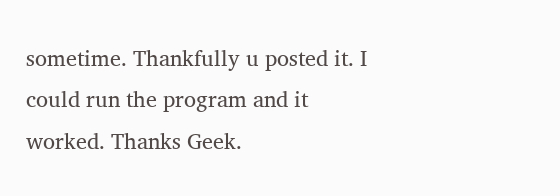sometime. Thankfully u posted it. I could run the program and it worked. Thanks Geek.